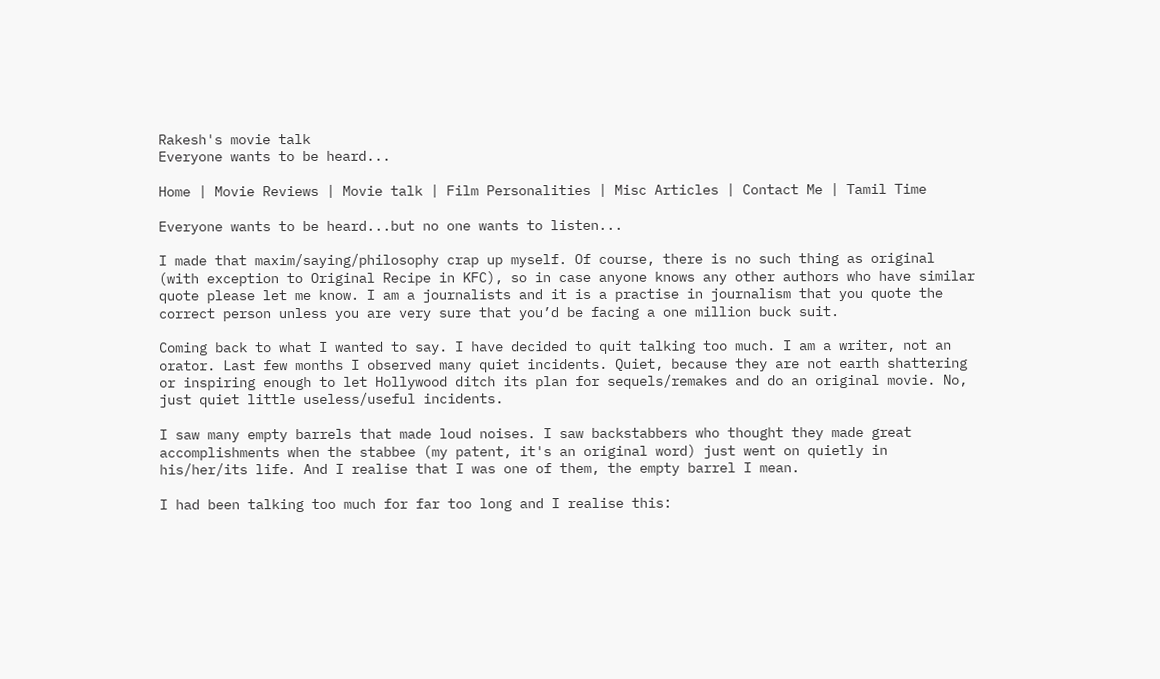Rakesh's movie talk
Everyone wants to be heard...

Home | Movie Reviews | Movie talk | Film Personalities | Misc Articles | Contact Me | Tamil Time

Everyone wants to be heard...but no one wants to listen...

I made that maxim/saying/philosophy crap up myself. Of course, there is no such thing as original (with exception to Original Recipe in KFC), so in case anyone knows any other authors who have similar quote please let me know. I am a journalists and it is a practise in journalism that you quote the correct person unless you are very sure that you’d be facing a one million buck suit.

Coming back to what I wanted to say. I have decided to quit talking too much. I am a writer, not an orator. Last few months I observed many quiet incidents. Quiet, because they are not earth shattering or inspiring enough to let Hollywood ditch its plan for sequels/remakes and do an original movie. No, just quiet little useless/useful incidents.

I saw many empty barrels that made loud noises. I saw backstabbers who thought they made great accomplishments when the stabbee (my patent, it's an original word) just went on quietly in his/her/its life. And I realise that I was one of them, the empty barrel I mean.

I had been talking too much for far too long and I realise this: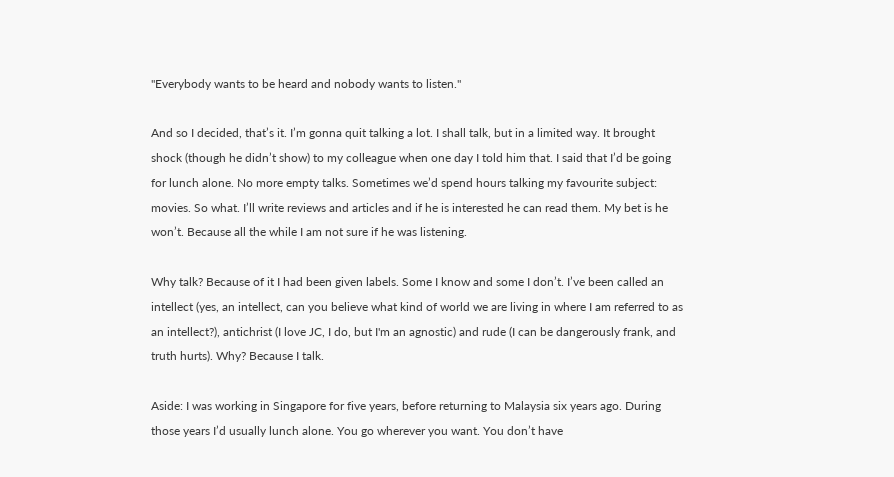"Everybody wants to be heard and nobody wants to listen."

And so I decided, that’s it. I’m gonna quit talking a lot. I shall talk, but in a limited way. It brought shock (though he didn’t show) to my colleague when one day I told him that. I said that I’d be going for lunch alone. No more empty talks. Sometimes we’d spend hours talking my favourite subject: movies. So what. I’ll write reviews and articles and if he is interested he can read them. My bet is he won’t. Because all the while I am not sure if he was listening.

Why talk? Because of it I had been given labels. Some I know and some I don’t. I’ve been called an intellect (yes, an intellect, can you believe what kind of world we are living in where I am referred to as an intellect?), antichrist (I love JC, I do, but I'm an agnostic) and rude (I can be dangerously frank, and truth hurts). Why? Because I talk.

Aside: I was working in Singapore for five years, before returning to Malaysia six years ago. During those years I’d usually lunch alone. You go wherever you want. You don’t have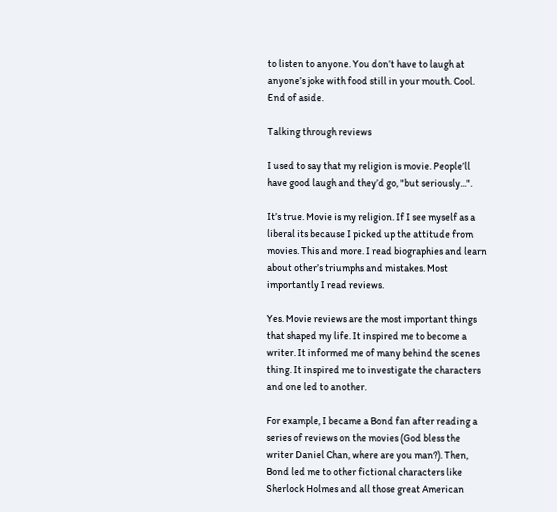to listen to anyone. You don’t have to laugh at anyone’s joke with food still in your mouth. Cool. End of aside.

Talking through reviews

I used to say that my religion is movie. People’ll have good laugh and they’d go, "but seriously...".

It’s true. Movie is my religion. If I see myself as a liberal its because I picked up the attitude from movies. This and more. I read biographies and learn about other’s triumphs and mistakes. Most importantly I read reviews.

Yes. Movie reviews are the most important things that shaped my life. It inspired me to become a writer. It informed me of many behind the scenes thing. It inspired me to investigate the characters and one led to another.

For example, I became a Bond fan after reading a series of reviews on the movies (God bless the writer Daniel Chan, where are you man?). Then, Bond led me to other fictional characters like Sherlock Holmes and all those great American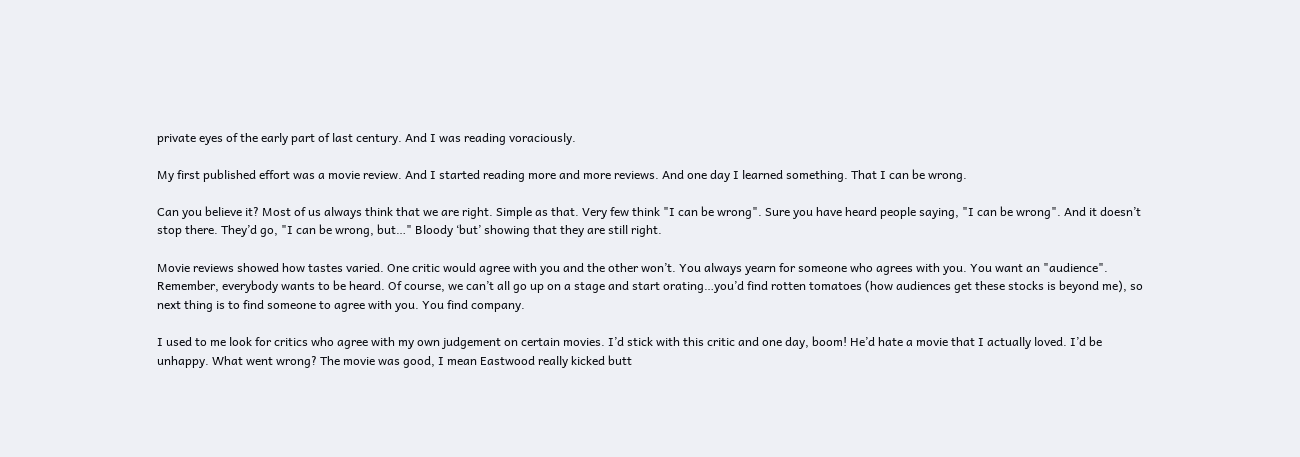private eyes of the early part of last century. And I was reading voraciously.

My first published effort was a movie review. And I started reading more and more reviews. And one day I learned something. That I can be wrong.

Can you believe it? Most of us always think that we are right. Simple as that. Very few think "I can be wrong". Sure you have heard people saying, "I can be wrong". And it doesn’t stop there. They’d go, "I can be wrong, but…" Bloody ‘but’ showing that they are still right.

Movie reviews showed how tastes varied. One critic would agree with you and the other won’t. You always yearn for someone who agrees with you. You want an "audience". Remember, everybody wants to be heard. Of course, we can’t all go up on a stage and start orating…you’d find rotten tomatoes (how audiences get these stocks is beyond me), so next thing is to find someone to agree with you. You find company.

I used to me look for critics who agree with my own judgement on certain movies. I’d stick with this critic and one day, boom! He’d hate a movie that I actually loved. I’d be unhappy. What went wrong? The movie was good, I mean Eastwood really kicked butt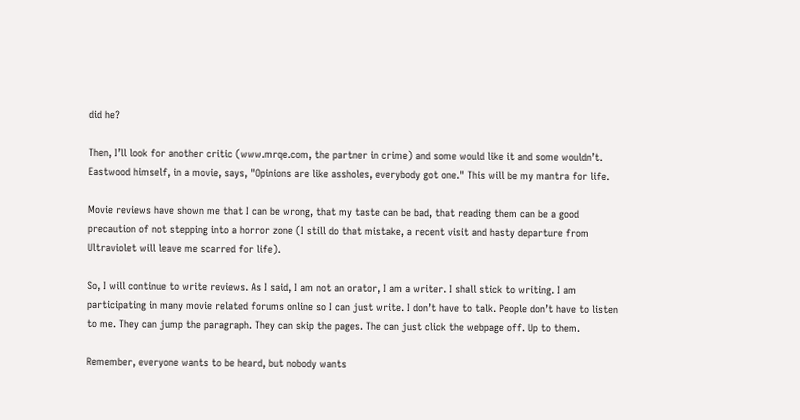did he?

Then, I’ll look for another critic (www.mrqe.com, the partner in crime) and some would like it and some wouldn’t. Eastwood himself, in a movie, says, "Opinions are like assholes, everybody got one." This will be my mantra for life.

Movie reviews have shown me that I can be wrong, that my taste can be bad, that reading them can be a good precaution of not stepping into a horror zone (I still do that mistake, a recent visit and hasty departure from Ultraviolet will leave me scarred for life).

So, I will continue to write reviews. As I said, I am not an orator, I am a writer. I shall stick to writing. I am participating in many movie related forums online so I can just write. I don’t have to talk. People don’t have to listen to me. They can jump the paragraph. They can skip the pages. The can just click the webpage off. Up to them.

Remember, everyone wants to be heard, but nobody wants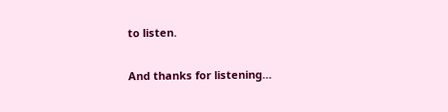to listen.

And thanks for listening…